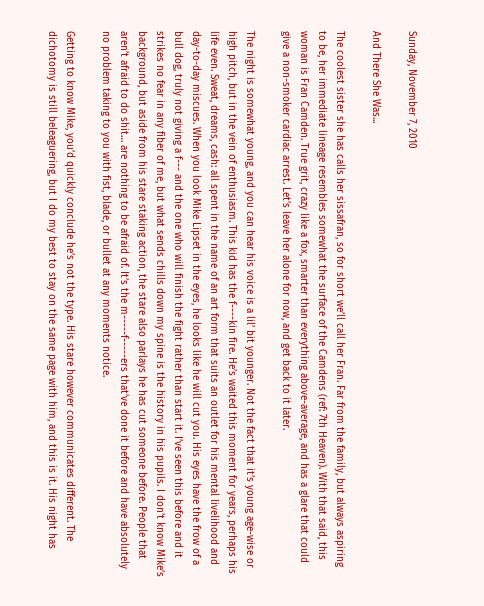Sunday, November 7, 2010

And There She Was...

The coolest sister she has calls her sissafran, so for short we’ll call her Fran. Far from the family, but always aspiring to be, her immediate lineage resembles somewhat the surface of the Camdens (ref: 7th Heaven). With that said, this woman is Fran Camden. True grit, crazy like a fox, smarter than everything above-average, and has a glare that could give a non-smoker cardiac arrest. Let’s leave her alone for now, and get back to it later.

The night is somewhat young, and you can hear his voice is a lil’ bit younger. Not the fact that it’s young age-wise or high pitch, but in the vein of enthusiasm. This kid has the f----kin fire. He’s waited this moment for years, perhaps his life even. Sweat, dreams, cash: all spent in the name of an art form that suits an outlet for his mental livelihood and day-to-day miscues. When you look Mike Lipset in the eyes, he looks like he will cut you. His eyes have the frow of a bull dog, truly not giving a f--- and the one who will finish the fight rather than start it. I’ve seen this before and it strikes no fear in any fiber of me, but what sends chills down my spine is the history in his pupils. I don’t know Mike’s background, but aside from his stare staking action, the stare also parlays he has cut someone before. People that aren’t afraid to do shit… are nothing to be afraid of. It’s the m-----f-----ers that’ve done it before and have absolutely no problem taking to you with fist, blade, or bullet at any moments notice.

Getting to know Mike, you’d quickly conclude he’s not the type. His stare however communicates different. The dichotomy is still beleaguering, but I do my best to stay on the same page with him, and this is it. His night has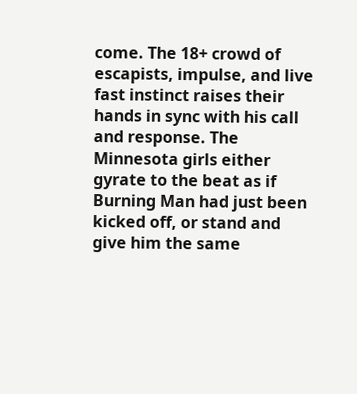come. The 18+ crowd of escapists, impulse, and live fast instinct raises their hands in sync with his call and response. The Minnesota girls either gyrate to the beat as if Burning Man had just been kicked off, or stand and give him the same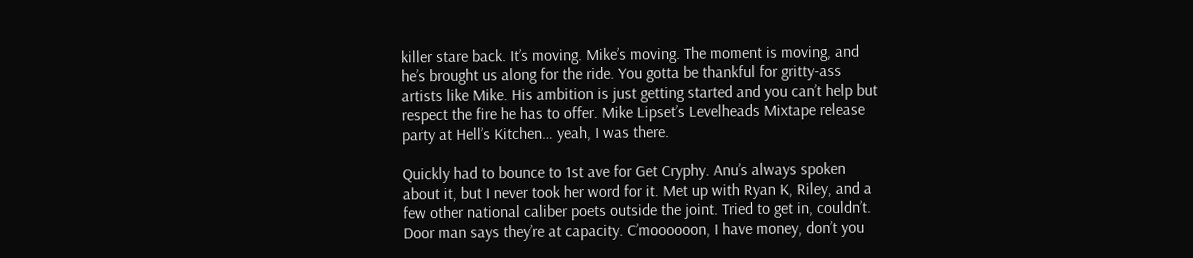killer stare back. It’s moving. Mike’s moving. The moment is moving, and he’s brought us along for the ride. You gotta be thankful for gritty-ass artists like Mike. His ambition is just getting started and you can’t help but respect the fire he has to offer. Mike Lipset’s Levelheads Mixtape release party at Hell’s Kitchen… yeah, I was there.

Quickly had to bounce to 1st ave for Get Cryphy. Anu’s always spoken about it, but I never took her word for it. Met up with Ryan K, Riley, and a few other national caliber poets outside the joint. Tried to get in, couldn’t. Door man says they’re at capacity. C’moooooon, I have money, don’t you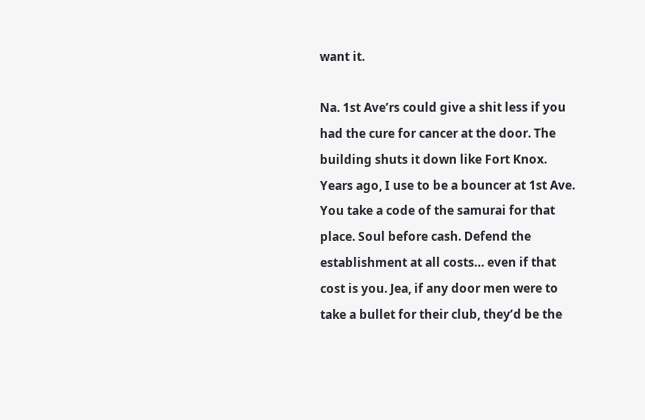want it.

Na. 1st Ave’rs could give a shit less if you had the cure for cancer at the door. The building shuts it down like Fort Knox. Years ago, I use to be a bouncer at 1st Ave. You take a code of the samurai for that place. Soul before cash. Defend the establishment at all costs… even if that cost is you. Jea, if any door men were to take a bullet for their club, they’d be the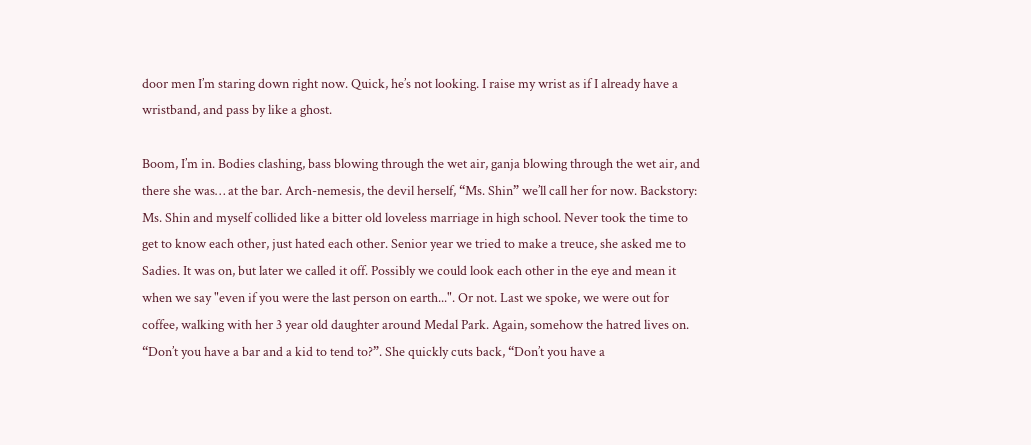door men I’m staring down right now. Quick, he’s not looking. I raise my wrist as if I already have a wristband, and pass by like a ghost.

Boom, I’m in. Bodies clashing, bass blowing through the wet air, ganja blowing through the wet air, and there she was… at the bar. Arch-nemesis, the devil herself, “Ms. Shin” we’ll call her for now. Backstory: Ms. Shin and myself collided like a bitter old loveless marriage in high school. Never took the time to get to know each other, just hated each other. Senior year we tried to make a treuce, she asked me to Sadies. It was on, but later we called it off. Possibly we could look each other in the eye and mean it when we say "even if you were the last person on earth...". Or not. Last we spoke, we were out for coffee, walking with her 3 year old daughter around Medal Park. Again, somehow the hatred lives on. “Don’t you have a bar and a kid to tend to?”. She quickly cuts back, “Don’t you have a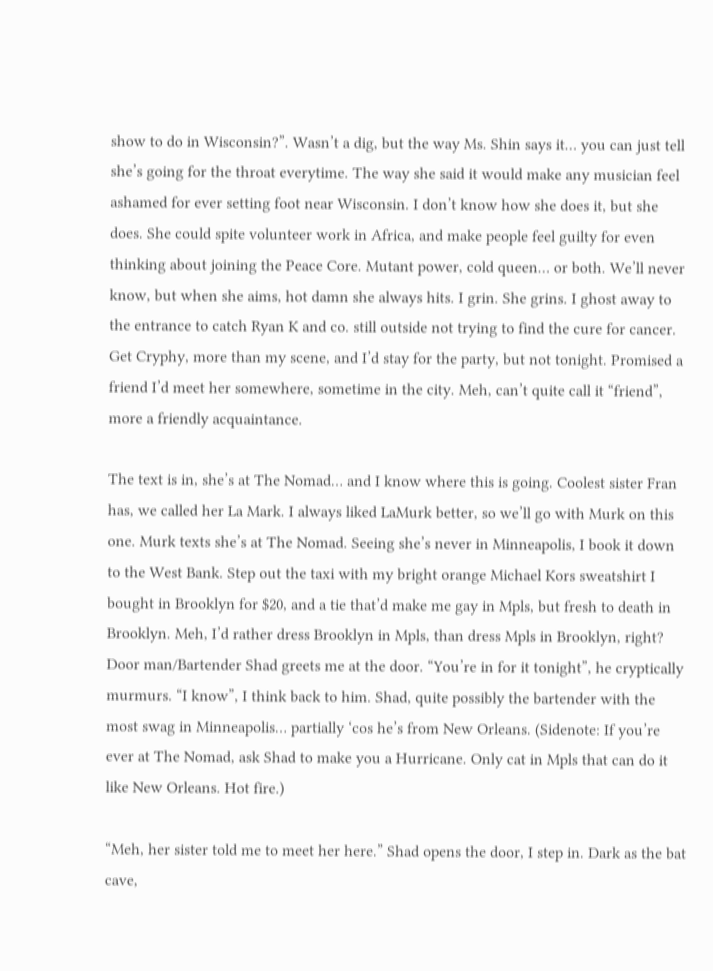show to do in Wisconsin?”. Wasn’t a dig, but the way Ms. Shin says it… you can just tell she’s going for the throat everytime. The way she said it would make any musician feel ashamed for ever setting foot near Wisconsin. I don’t know how she does it, but she does. She could spite volunteer work in Africa, and make people feel guilty for even thinking about joining the Peace Core. Mutant power, cold queen… or both. We’ll never know, but when she aims, hot damn she always hits. I grin. She grins. I ghost away to the entrance to catch Ryan K and co. still outside not trying to find the cure for cancer. Get Cryphy, more than my scene, and I’d stay for the party, but not tonight. Promised a friend I’d meet her somewhere, sometime in the city. Meh, can’t quite call it “friend”, more a friendly acquaintance.

The text is in, she’s at The Nomad… and I know where this is going. Coolest sister Fran has, we called her La Mark. I always liked LaMurk better, so we’ll go with Murk on this one. Murk texts she’s at The Nomad. Seeing she’s never in Minneapolis, I book it down to the West Bank. Step out the taxi with my bright orange Michael Kors sweatshirt I bought in Brooklyn for $20, and a tie that’d make me gay in Mpls, but fresh to death in Brooklyn. Meh, I’d rather dress Brooklyn in Mpls, than dress Mpls in Brooklyn, right? Door man/Bartender Shad greets me at the door. “You’re in for it tonight”, he cryptically murmurs. “I know”, I think back to him. Shad, quite possibly the bartender with the most swag in Minneapolis… partially ‘cos he’s from New Orleans. (Sidenote: If you’re ever at The Nomad, ask Shad to make you a Hurricane. Only cat in Mpls that can do it like New Orleans. Hot fire.)

“Meh, her sister told me to meet her here.” Shad opens the door, I step in. Dark as the bat cave,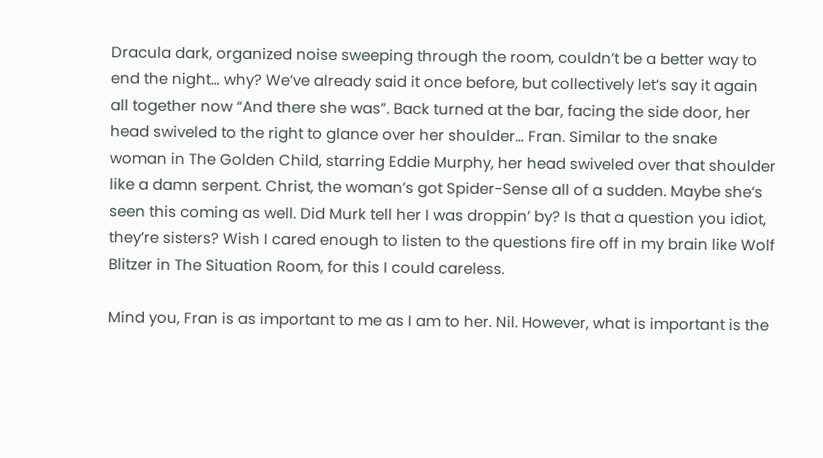Dracula dark, organized noise sweeping through the room, couldn’t be a better way to end the night… why? We’ve already said it once before, but collectively let’s say it again all together now “And there she was”. Back turned at the bar, facing the side door, her head swiveled to the right to glance over her shoulder… Fran. Similar to the snake woman in The Golden Child, starring Eddie Murphy, her head swiveled over that shoulder like a damn serpent. Christ, the woman’s got Spider-Sense all of a sudden. Maybe she’s seen this coming as well. Did Murk tell her I was droppin’ by? Is that a question you idiot, they’re sisters? Wish I cared enough to listen to the questions fire off in my brain like Wolf Blitzer in The Situation Room, for this I could careless.

Mind you, Fran is as important to me as I am to her. Nil. However, what is important is the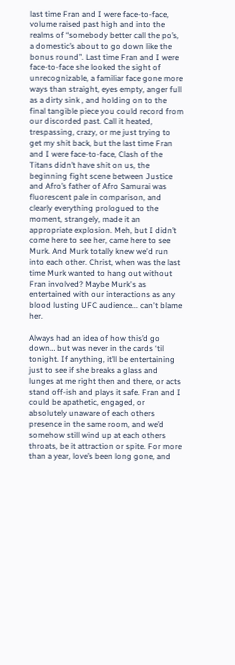last time Fran and I were face-to-face, volume raised past high and into the realms of “somebody better call the po’s, a domestic’s about to go down like the bonus round”. Last time Fran and I were face-to-face she looked the sight of unrecognizable, a familiar face gone more ways than straight, eyes empty, anger full as a dirty sink , and holding on to the final tangible piece you could record from our discorded past. Call it heated, trespassing, crazy, or me just trying to get my shit back, but the last time Fran and I were face-to-face, Clash of the Titans didn’t have shit on us, the beginning fight scene between Justice and Afro’s father of Afro Samurai was fluorescent pale in comparison, and clearly everything prologued to the moment, strangely, made it an appropriate explosion. Meh, but I didn’t come here to see her, came here to see Murk. And Murk totally knew we'd run into each other. Christ, when was the last time Murk wanted to hang out without Fran involved? Maybe Murk's as entertained with our interactions as any blood lusting UFC audience... can't blame her.

Always had an idea of how this’d go down… but was never in the cards ‘til tonight. If anything, it’ll be entertaining just to see if she breaks a glass and lunges at me right then and there, or acts stand off-ish and plays it safe. Fran and I could be apathetic, engaged, or absolutely unaware of each others presence in the same room, and we’d somehow still wind up at each others throats, be it attraction or spite. For more than a year, love’s been long gone, and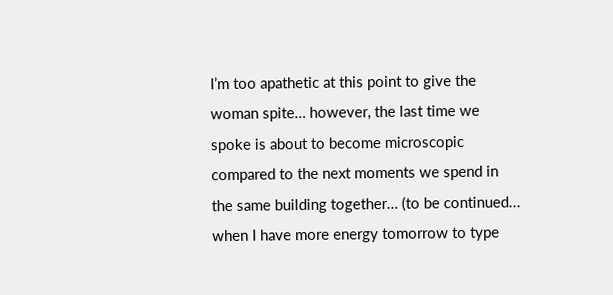I’m too apathetic at this point to give the woman spite… however, the last time we spoke is about to become microscopic compared to the next moments we spend in the same building together… (to be continued... when I have more energy tomorrow to type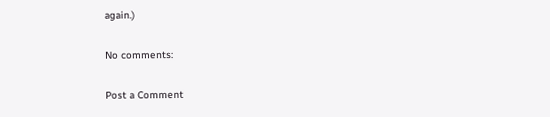again.)

No comments:

Post a Comment